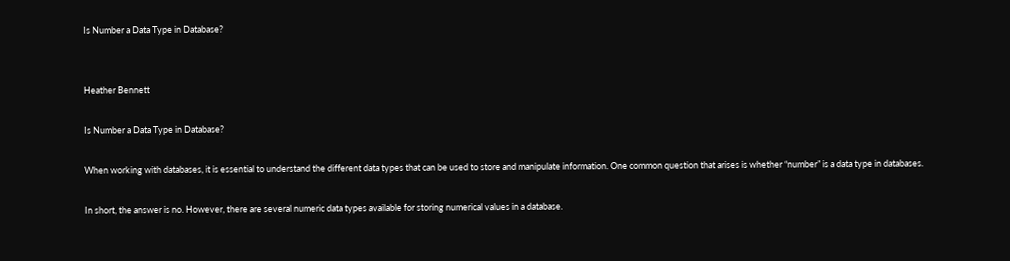Is Number a Data Type in Database?


Heather Bennett

Is Number a Data Type in Database?

When working with databases, it is essential to understand the different data types that can be used to store and manipulate information. One common question that arises is whether “number” is a data type in databases.

In short, the answer is no. However, there are several numeric data types available for storing numerical values in a database.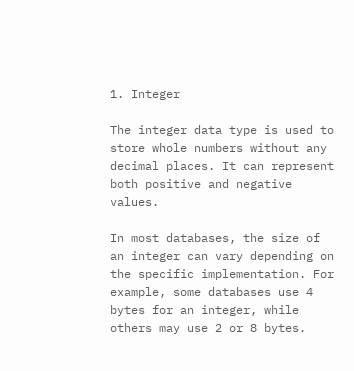1. Integer

The integer data type is used to store whole numbers without any decimal places. It can represent both positive and negative values.

In most databases, the size of an integer can vary depending on the specific implementation. For example, some databases use 4 bytes for an integer, while others may use 2 or 8 bytes.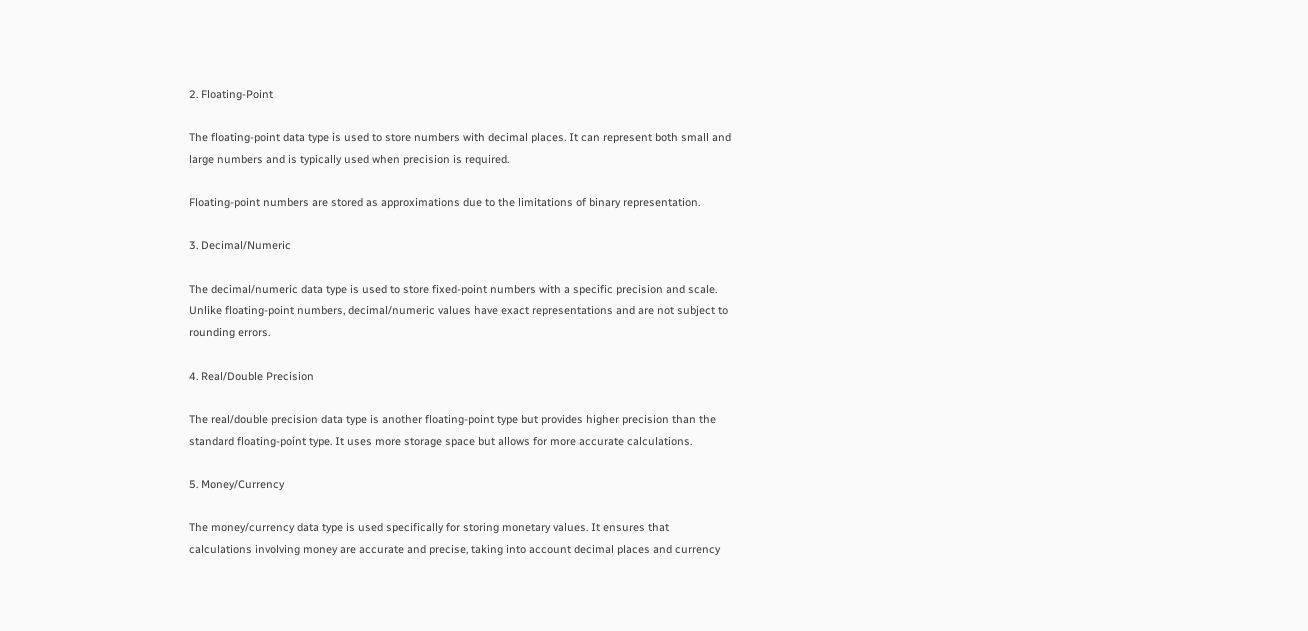2. Floating-Point

The floating-point data type is used to store numbers with decimal places. It can represent both small and large numbers and is typically used when precision is required.

Floating-point numbers are stored as approximations due to the limitations of binary representation.

3. Decimal/Numeric

The decimal/numeric data type is used to store fixed-point numbers with a specific precision and scale. Unlike floating-point numbers, decimal/numeric values have exact representations and are not subject to rounding errors.

4. Real/Double Precision

The real/double precision data type is another floating-point type but provides higher precision than the standard floating-point type. It uses more storage space but allows for more accurate calculations.

5. Money/Currency

The money/currency data type is used specifically for storing monetary values. It ensures that calculations involving money are accurate and precise, taking into account decimal places and currency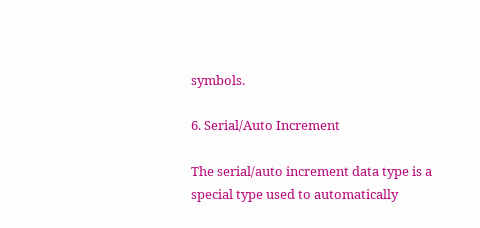symbols.

6. Serial/Auto Increment

The serial/auto increment data type is a special type used to automatically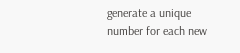generate a unique number for each new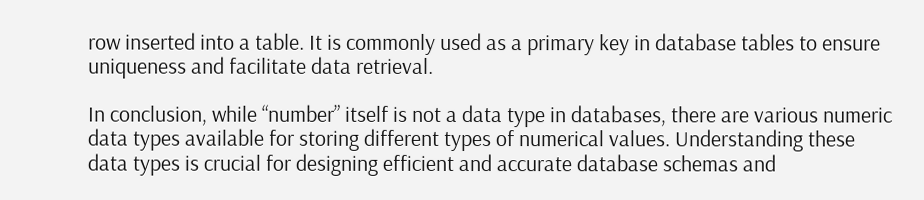row inserted into a table. It is commonly used as a primary key in database tables to ensure uniqueness and facilitate data retrieval.

In conclusion, while “number” itself is not a data type in databases, there are various numeric data types available for storing different types of numerical values. Understanding these data types is crucial for designing efficient and accurate database schemas and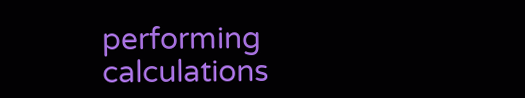performing calculations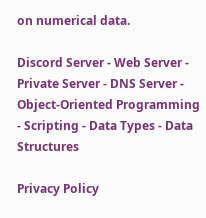on numerical data.

Discord Server - Web Server - Private Server - DNS Server - Object-Oriented Programming - Scripting - Data Types - Data Structures

Privacy Policy